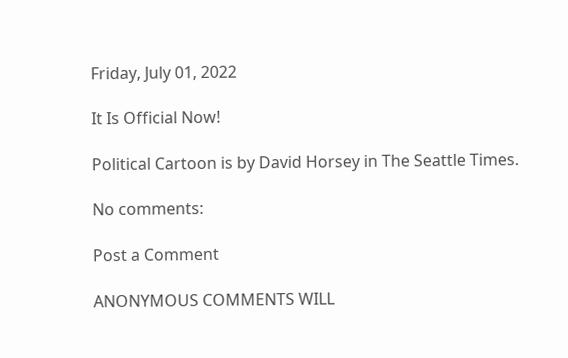Friday, July 01, 2022

It Is Official Now!

Political Cartoon is by David Horsey in The Seattle Times.

No comments:

Post a Comment

ANONYMOUS COMMENTS WILL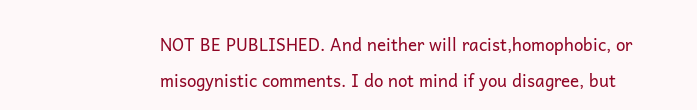NOT BE PUBLISHED. And neither will racist,homophobic, or misogynistic comments. I do not mind if you disagree, but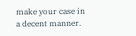make your case in a decent manner.